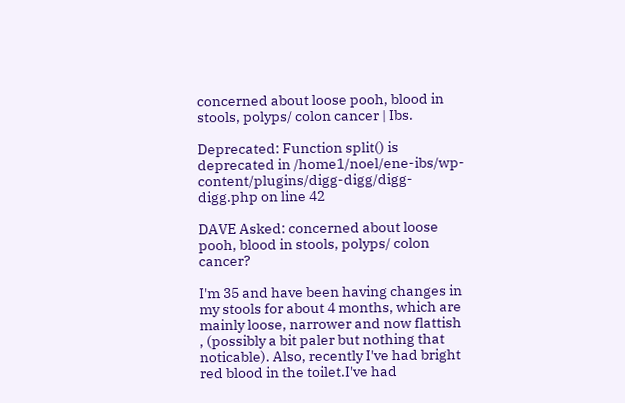concerned about loose pooh, blood in stools, polyps/ colon cancer | Ibs.

Deprecated: Function split() is deprecated in /home1/noel/ene-ibs/wp-content/plugins/digg-digg/digg-digg.php on line 42

DAVE Asked: concerned about loose pooh, blood in stools, polyps/ colon cancer?

I'm 35 and have been having changes in my stools for about 4 months, which are mainly loose, narrower and now flattish , (possibly a bit paler but nothing that noticable). Also, recently I've had bright red blood in the toilet.I've had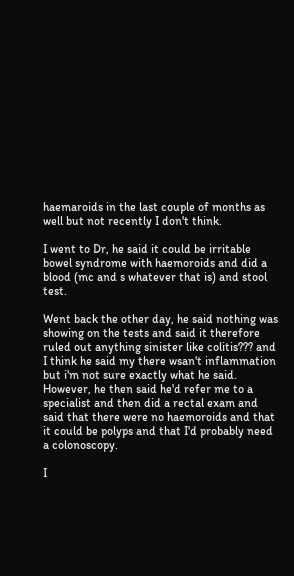haemaroids in the last couple of months as well but not recently I don't think.

I went to Dr, he said it could be irritable bowel syndrome with haemoroids and did a blood (mc and s whatever that is) and stool test.

Went back the other day, he said nothing was showing on the tests and said it therefore ruled out anything sinister like colitis??? and I think he said my there wsan't inflammation but i'm not sure exactly what he said.
However, he then said he'd refer me to a specialist and then did a rectal exam and said that there were no haemoroids and that it could be polyps and that I'd probably need a colonoscopy.

I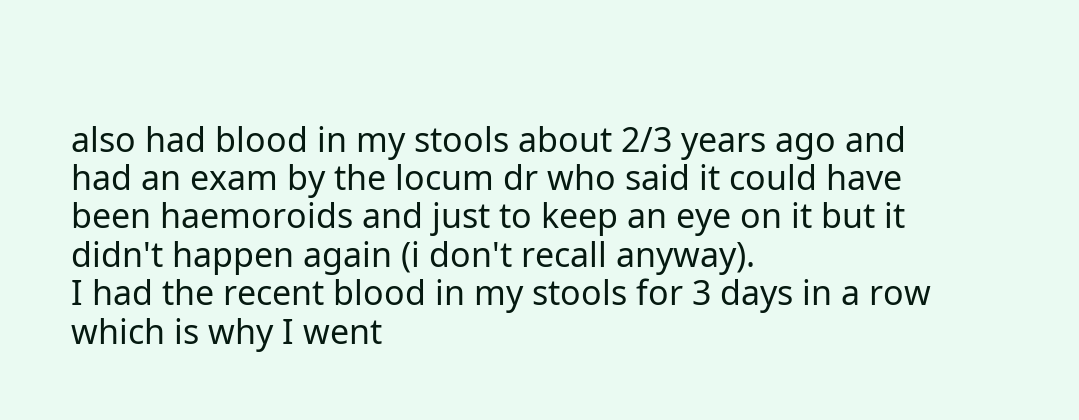also had blood in my stools about 2/3 years ago and had an exam by the locum dr who said it could have been haemoroids and just to keep an eye on it but it didn't happen again (i don't recall anyway).
I had the recent blood in my stools for 3 days in a row which is why I went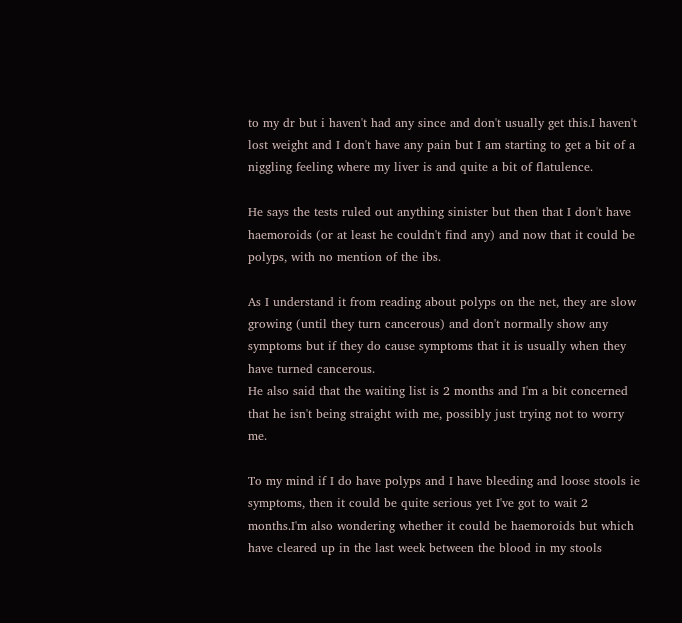to my dr but i haven't had any since and don't usually get this.I haven't lost weight and I don't have any pain but I am starting to get a bit of a niggling feeling where my liver is and quite a bit of flatulence.

He says the tests ruled out anything sinister but then that I don't have haemoroids (or at least he couldn't find any) and now that it could be polyps, with no mention of the ibs.

As I understand it from reading about polyps on the net, they are slow growing (until they turn cancerous) and don't normally show any symptoms but if they do cause symptoms that it is usually when they have turned cancerous.
He also said that the waiting list is 2 months and I'm a bit concerned that he isn't being straight with me, possibly just trying not to worry me.

To my mind if I do have polyps and I have bleeding and loose stools ie symptoms, then it could be quite serious yet I've got to wait 2 months.I'm also wondering whether it could be haemoroids but which have cleared up in the last week between the blood in my stools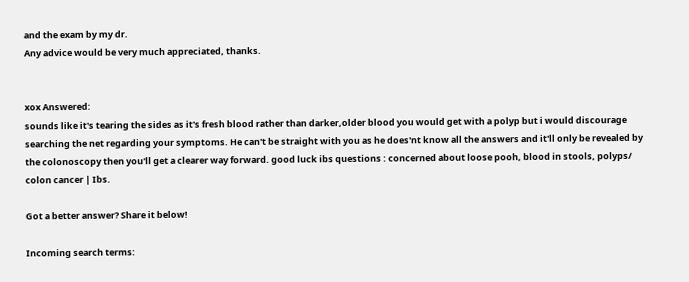and the exam by my dr.
Any advice would be very much appreciated, thanks.


xox Answered:
sounds like it's tearing the sides as it's fresh blood rather than darker,older blood you would get with a polyp but i would discourage searching the net regarding your symptoms. He can't be straight with you as he does'nt know all the answers and it'll only be revealed by the colonoscopy then you'll get a clearer way forward. good luck ibs questions : concerned about loose pooh, blood in stools, polyps/ colon cancer | Ibs.

Got a better answer? Share it below!

Incoming search terms: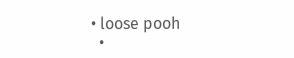• loose pooh
  •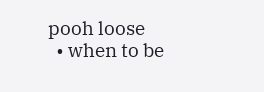pooh loose
  • when to be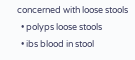concerned with loose stools
  • polyps loose stools
  • ibs blood in stool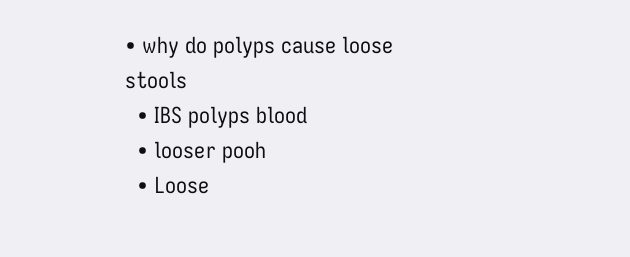• why do polyps cause loose stools
  • IBS polyps blood
  • looser pooh
  • Loose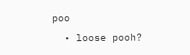poo
  • loose pooh?